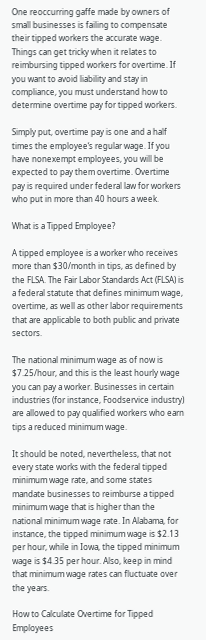One reoccurring gaffe made by owners of small businesses is failing to compensate their tipped workers the accurate wage. Things can get tricky when it relates to reimbursing tipped workers for overtime. If you want to avoid liability and stay in compliance, you must understand how to determine overtime pay for tipped workers.

Simply put, overtime pay is one and a half times the employee‘s regular wage. If you have nonexempt employees, you will be expected to pay them overtime. Overtime pay is required under federal law for workers who put in more than 40 hours a week.

What is a Tipped Employee?

A tipped employee is a worker who receives more than $30/month in tips, as defined by the FLSA. The Fair Labor Standards Act (FLSA) is a federal statute that defines minimum wage, overtime, as well as other labor requirements that are applicable to both public and private sectors.

The national minimum wage as of now is $7.25/hour, and this is the least hourly wage you can pay a worker. Businesses in certain industries (for instance, Foodservice industry) are allowed to pay qualified workers who earn tips a reduced minimum wage.

It should be noted, nevertheless, that not every state works with the federal tipped minimum wage rate, and some states mandate businesses to reimburse a tipped minimum wage that is higher than the national minimum wage rate. In Alabama, for instance, the tipped minimum wage is $2.13 per hour, while in Iowa, the tipped minimum wage is $4.35 per hour. Also, keep in mind that minimum wage rates can fluctuate over the years.

How to Calculate Overtime for Tipped Employees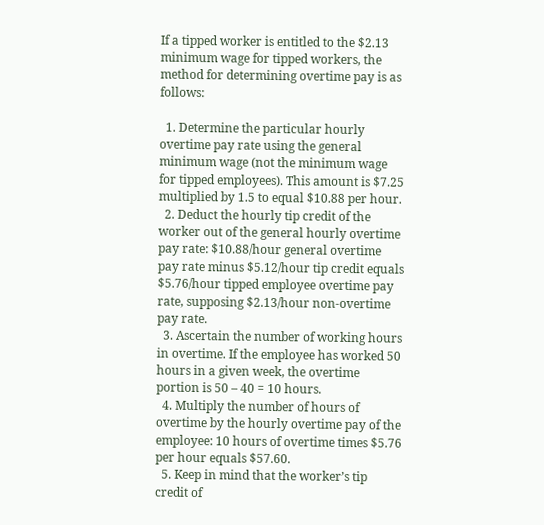If a tipped worker is entitled to the $2.13 minimum wage for tipped workers, the method for determining overtime pay is as follows:

  1. Determine the particular hourly overtime pay rate using the general minimum wage (not the minimum wage for tipped employees). This amount is $7.25 multiplied by 1.5 to equal $10.88 per hour.
  2. Deduct the hourly tip credit of the worker out of the general hourly overtime pay rate: $10.88/hour general overtime pay rate minus $5.12/hour tip credit equals $5.76/hour tipped employee overtime pay rate, supposing $2.13/hour non-overtime pay rate.
  3. Ascertain the number of working hours in overtime. If the employee has worked 50 hours in a given week, the overtime portion is 50 – 40 = 10 hours.
  4. Multiply the number of hours of overtime by the hourly overtime pay of the employee: 10 hours of overtime times $5.76 per hour equals $57.60.
  5. Keep in mind that the worker’s tip credit of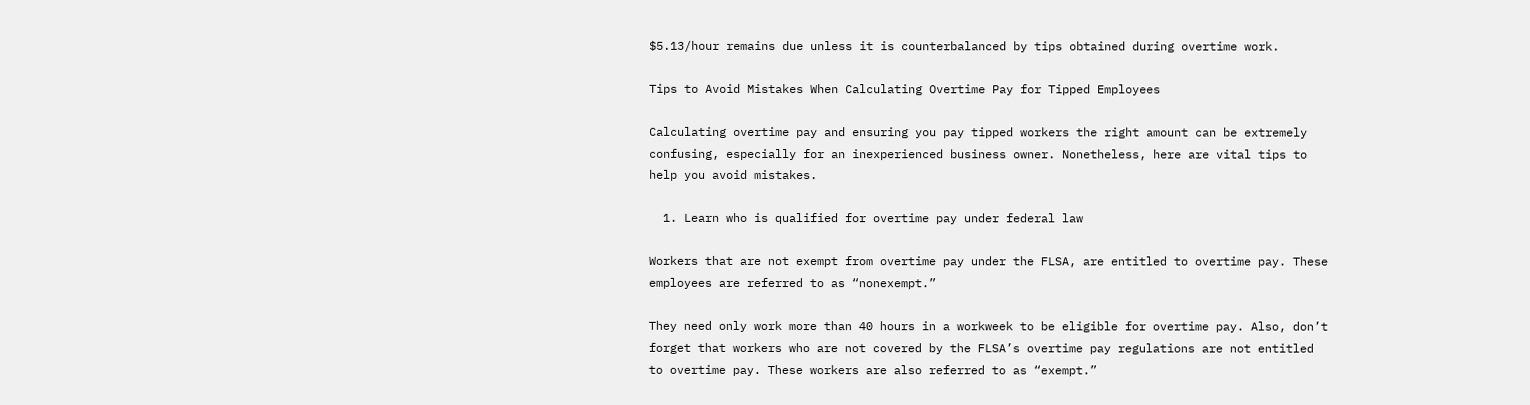$5.13/hour remains due unless it is counterbalanced by tips obtained during overtime work.

Tips to Avoid Mistakes When Calculating Overtime Pay for Tipped Employees

Calculating overtime pay and ensuring you pay tipped workers the right amount can be extremely confusing, especially for an inexperienced business owner. Nonetheless, here are vital tips to help you avoid mistakes.

  1. Learn who is qualified for overtime pay under federal law

Workers that are not exempt from overtime pay under the FLSA, are entitled to overtime pay. These employees are referred to as “nonexempt.”

They need only work more than 40 hours in a workweek to be eligible for overtime pay. Also, don’t forget that workers who are not covered by the FLSA’s overtime pay regulations are not entitled to overtime pay. These workers are also referred to as “exempt.”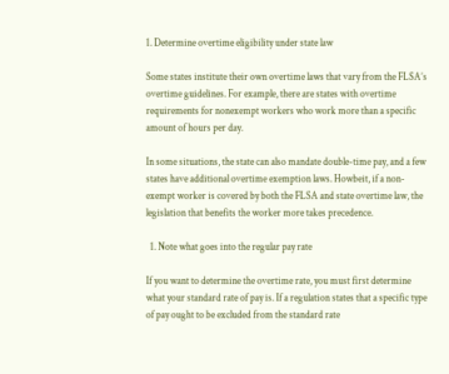1. Determine overtime eligibility under state law

Some states institute their own overtime laws that vary from the FLSA’s overtime guidelines. For example, there are states with overtime requirements for nonexempt workers who work more than a specific amount of hours per day.

In some situations, the state can also mandate double-time pay, and a few states have additional overtime exemption laws. Howbeit, if a non-exempt worker is covered by both the FLSA and state overtime law, the legislation that benefits the worker more takes precedence.

  1. Note what goes into the regular pay rate

If you want to determine the overtime rate, you must first determine what your standard rate of pay is. If a regulation states that a specific type of pay ought to be excluded from the standard rate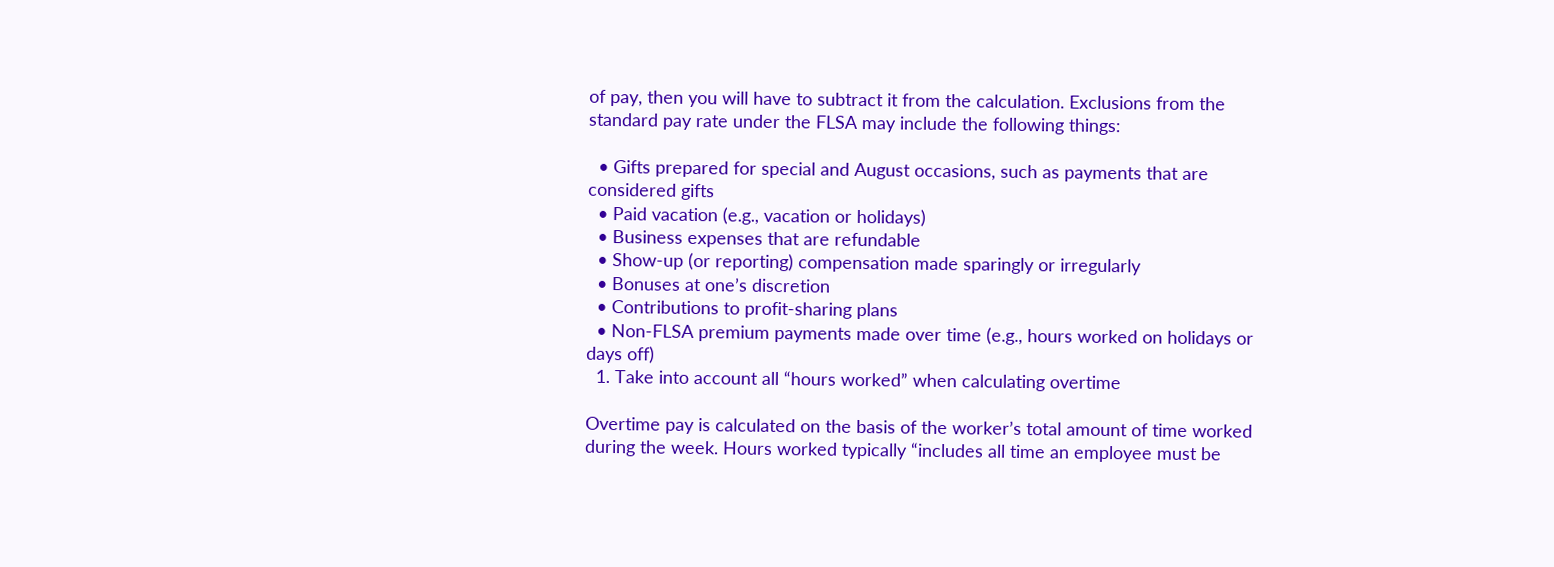of pay, then you will have to subtract it from the calculation. Exclusions from the standard pay rate under the FLSA may include the following things:

  • Gifts prepared for special and August occasions, such as payments that are considered gifts
  • Paid vacation (e.g., vacation or holidays)
  • Business expenses that are refundable
  • Show-up (or reporting) compensation made sparingly or irregularly
  • Bonuses at one’s discretion
  • Contributions to profit-sharing plans
  • Non-FLSA premium payments made over time (e.g., hours worked on holidays or days off)
  1. Take into account all “hours worked” when calculating overtime

Overtime pay is calculated on the basis of the worker’s total amount of time worked during the week. Hours worked typically “includes all time an employee must be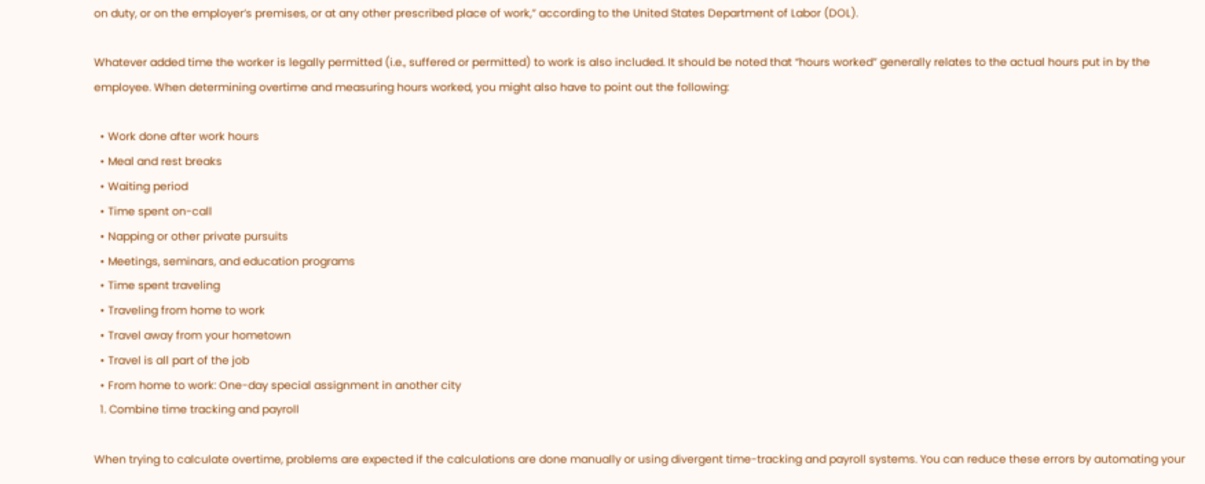on duty, or on the employer’s premises, or at any other prescribed place of work,” according to the United States Department of Labor (DOL).

Whatever added time the worker is legally permitted (i.e., suffered or permitted) to work is also included. It should be noted that “hours worked” generally relates to the actual hours put in by the employee. When determining overtime and measuring hours worked, you might also have to point out the following:

  • Work done after work hours
  • Meal and rest breaks
  • Waiting period
  • Time spent on-call
  • Napping or other private pursuits
  • Meetings, seminars, and education programs
  • Time spent traveling
  • Traveling from home to work
  • Travel away from your hometown
  • Travel is all part of the job
  • From home to work: One-day special assignment in another city
  1. Combine time tracking and payroll

When trying to calculate overtime, problems are expected if the calculations are done manually or using divergent time-tracking and payroll systems. You can reduce these errors by automating your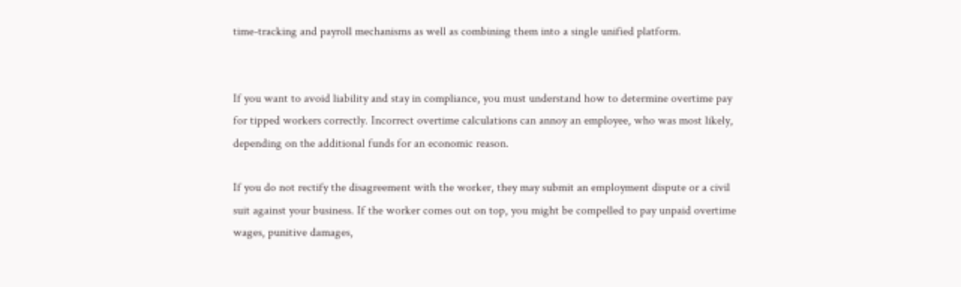time-tracking and payroll mechanisms as well as combining them into a single unified platform.


If you want to avoid liability and stay in compliance, you must understand how to determine overtime pay for tipped workers correctly. Incorrect overtime calculations can annoy an employee, who was most likely, depending on the additional funds for an economic reason.

If you do not rectify the disagreement with the worker, they may submit an employment dispute or a civil suit against your business. If the worker comes out on top, you might be compelled to pay unpaid overtime wages, punitive damages,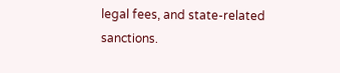legal fees, and state-related sanctions.